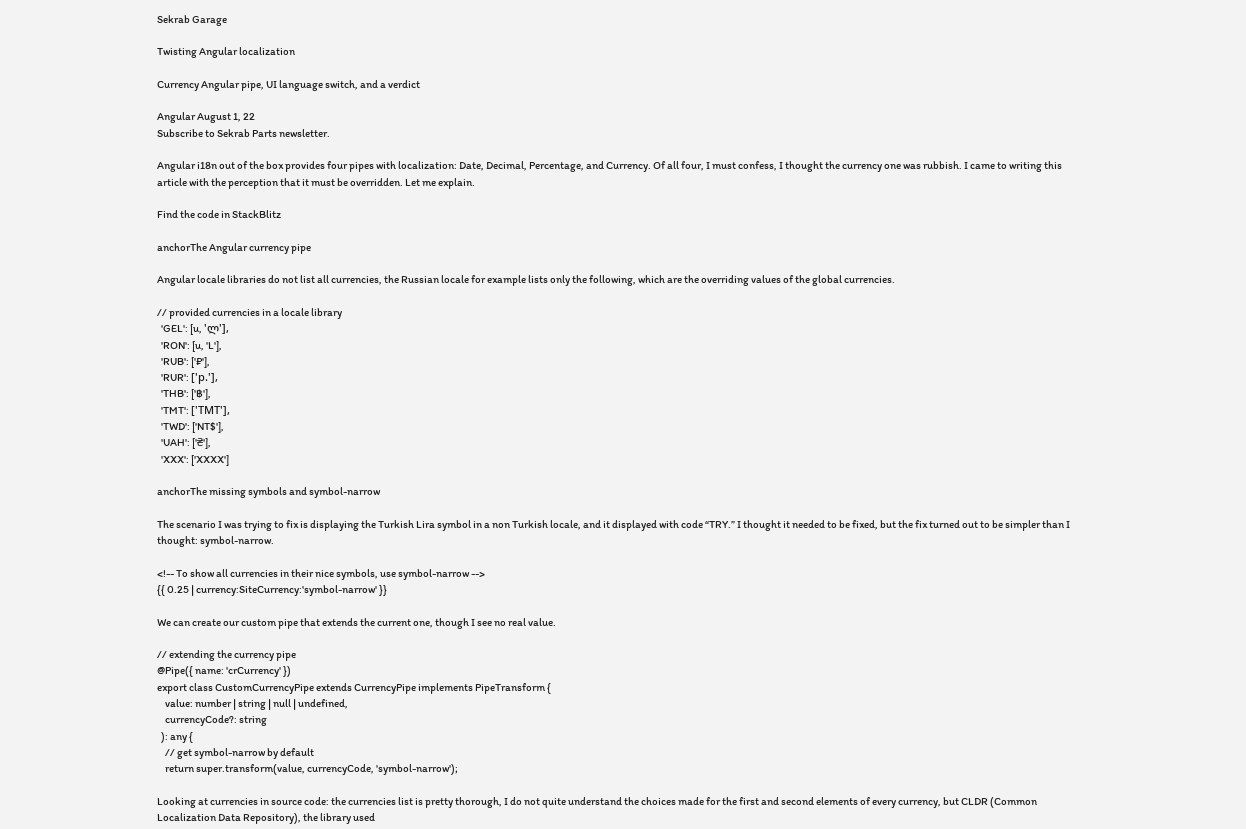Sekrab Garage

Twisting Angular localization

Currency Angular pipe, UI language switch, and a verdict

Angular August 1, 22
Subscribe to Sekrab Parts newsletter.

Angular i18n out of the box provides four pipes with localization: Date, Decimal, Percentage, and Currency. Of all four, I must confess, I thought the currency one was rubbish. I came to writing this article with the perception that it must be overridden. Let me explain.

Find the code in StackBlitz

anchorThe Angular currency pipe

Angular locale libraries do not list all currencies, the Russian locale for example lists only the following, which are the overriding values of the global currencies.

// provided currencies in a locale library
  'GEL': [u, 'ლ'],
  'RON': [u, 'L'],
  'RUB': ['₽'],
  'RUR': ['р.'],
  'THB': ['฿'],
  'TMT': ['ТМТ'],
  'TWD': ['NT$'],
  'UAH': ['₴'],
  'XXX': ['XXXX']

anchorThe missing symbols and symbol-narrow

The scenario I was trying to fix is displaying the Turkish Lira symbol in a non Turkish locale, and it displayed with code “TRY.” I thought it needed to be fixed, but the fix turned out to be simpler than I thought: symbol-narrow.

<!-- To show all currencies in their nice symbols, use symbol-narrow -->
{{ 0.25 | currency:SiteCurrency:'symbol-narrow' }}

We can create our custom pipe that extends the current one, though I see no real value.

// extending the currency pipe
@Pipe({ name: 'crCurrency' })
export class CustomCurrencyPipe extends CurrencyPipe implements PipeTransform {
    value: number | string | null | undefined,
    currencyCode?: string
  ): any {
    // get symbol-narrow by default
    return super.transform(value, currencyCode, 'symbol-narrow');

Looking at currencies in source code: the currencies list is pretty thorough, I do not quite understand the choices made for the first and second elements of every currency, but CLDR (Common Localization Data Repository), the library used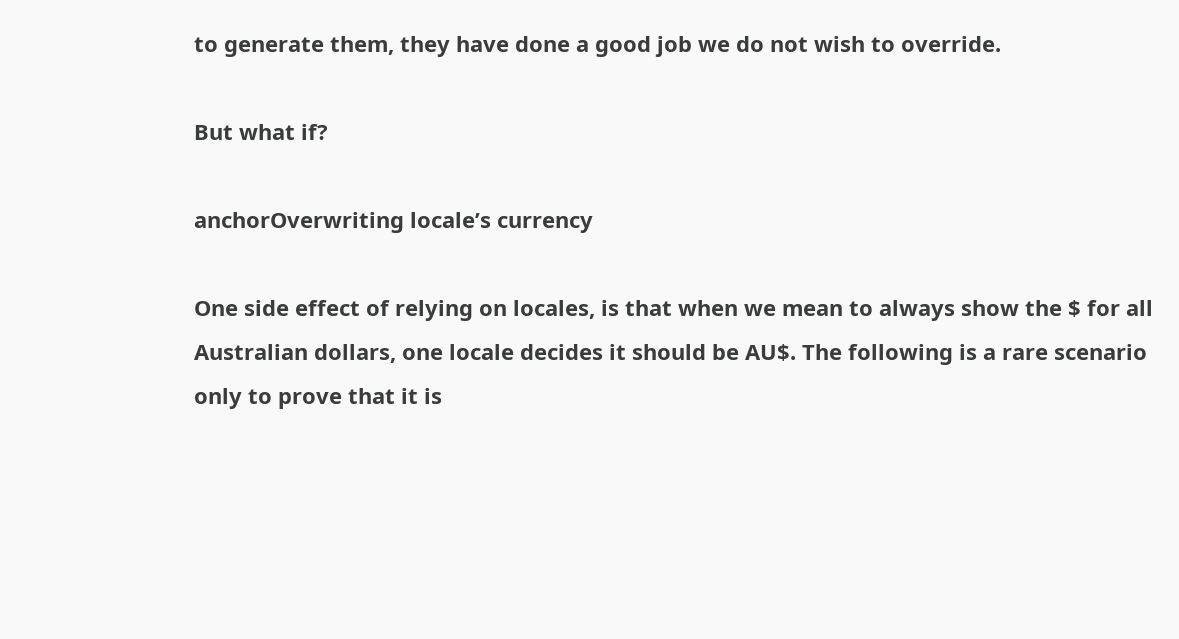to generate them, they have done a good job we do not wish to override.

But what if?

anchorOverwriting locale’s currency

One side effect of relying on locales, is that when we mean to always show the $ for all Australian dollars, one locale decides it should be AU$. The following is a rare scenario only to prove that it is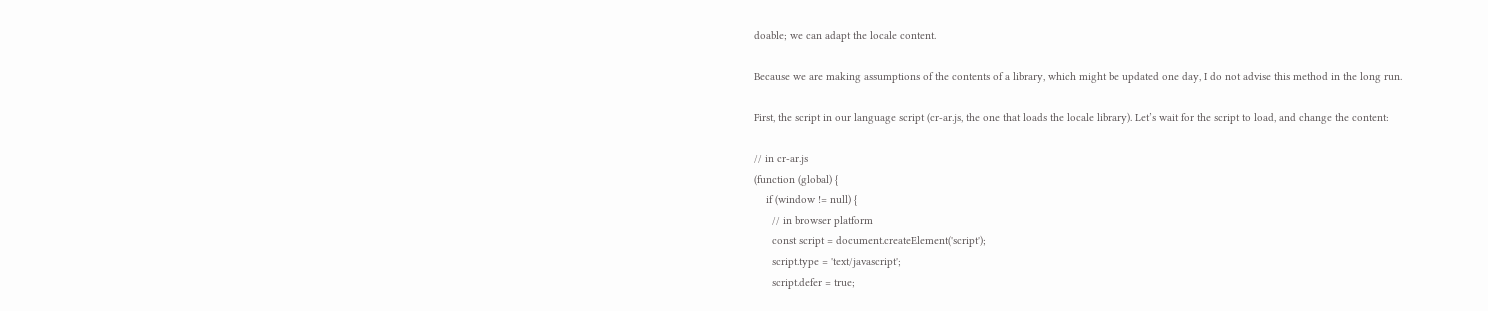doable; we can adapt the locale content.

Because we are making assumptions of the contents of a library, which might be updated one day, I do not advise this method in the long run.

First, the script in our language script (cr-ar.js, the one that loads the locale library). Let’s wait for the script to load, and change the content:

// in cr-ar.js
(function (global) {
    if (window != null) {
      // in browser platform
      const script = document.createElement('script');
      script.type = 'text/javascript';
      script.defer = true;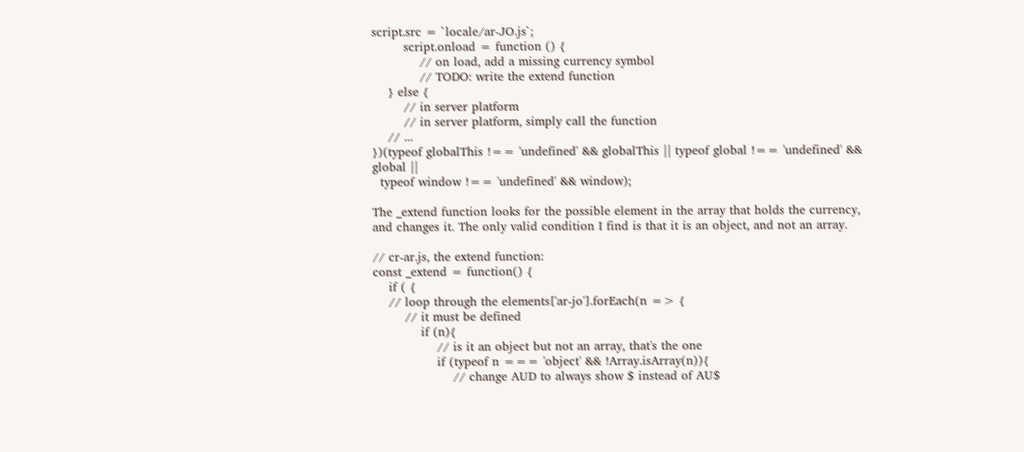script.src = `locale/ar-JO.js`;
        script.onload = function () {
            // on load, add a missing currency symbol
            // TODO: write the extend function
    } else {
        // in server platform
        // in server platform, simply call the function
    // ...
})(typeof globalThis !== 'undefined' && globalThis || typeof global !== 'undefined' && global ||
  typeof window !== 'undefined' && window);

The _extend function looks for the possible element in the array that holds the currency, and changes it. The only valid condition I find is that it is an object, and not an array.

// cr-ar.js, the extend function:
const _extend = function() {
    if ( {
    // loop through the elements['ar-jo'].forEach(n => {
        // it must be defined
            if (n){
                // is it an object but not an array, that's the one
                if (typeof n === 'object' && !Array.isArray(n)){
                    // change AUD to always show $ instead of AU$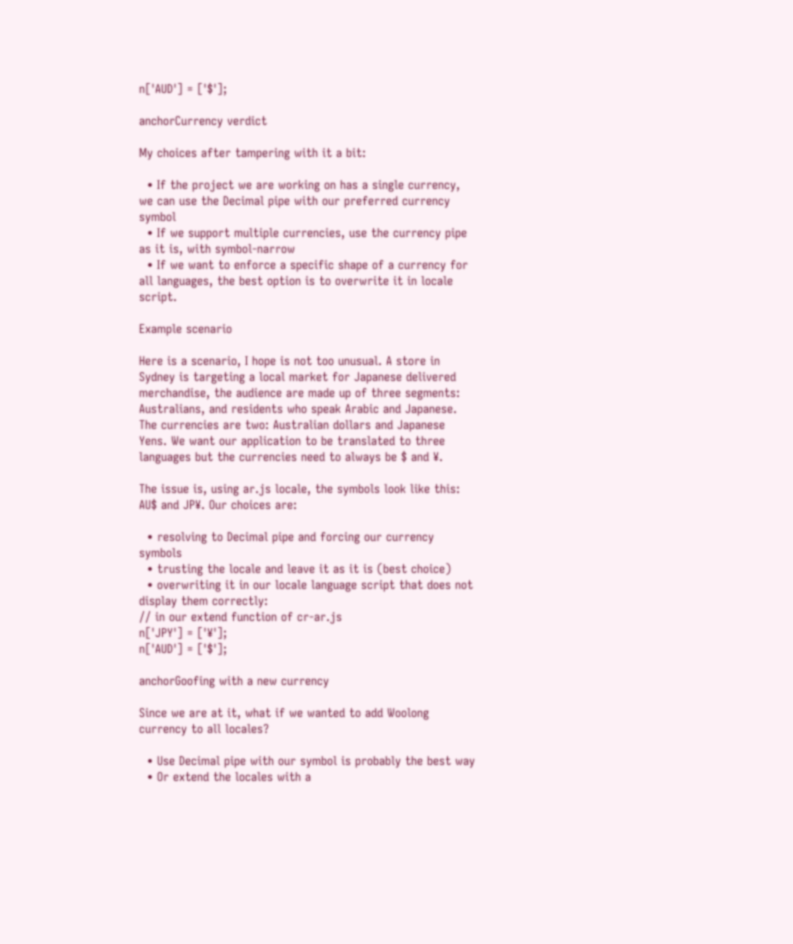n['AUD'] = ['$'];

anchorCurrency verdict

My choices after tampering with it a bit:

  • If the project we are working on has a single currency, we can use the Decimal pipe with our preferred currency symbol
  • If we support multiple currencies, use the currency pipe as it is, with symbol-narrow
  • If we want to enforce a specific shape of a currency for all languages, the best option is to overwrite it in locale script.

Example scenario

Here is a scenario, I hope is not too unusual. A store in Sydney is targeting a local market for Japanese delivered merchandise, the audience are made up of three segments: Australians, and residents who speak Arabic and Japanese. The currencies are two: Australian dollars and Japanese Yens. We want our application to be translated to three languages but the currencies need to always be $ and ¥.

The issue is, using ar.js locale, the symbols look like this: AU$ and JP¥. Our choices are:

  • resolving to Decimal pipe and forcing our currency symbols
  • trusting the locale and leave it as it is (best choice)
  • overwriting it in our locale language script that does not display them correctly:
// in our extend function of cr-ar.js
n['JPY'] = ['¥'];
n['AUD'] = ['$'];

anchorGoofing with a new currency

Since we are at it, what if we wanted to add Woolong currency to all locales?

  • Use Decimal pipe with our symbol is probably the best way
  • Or extend the locales with a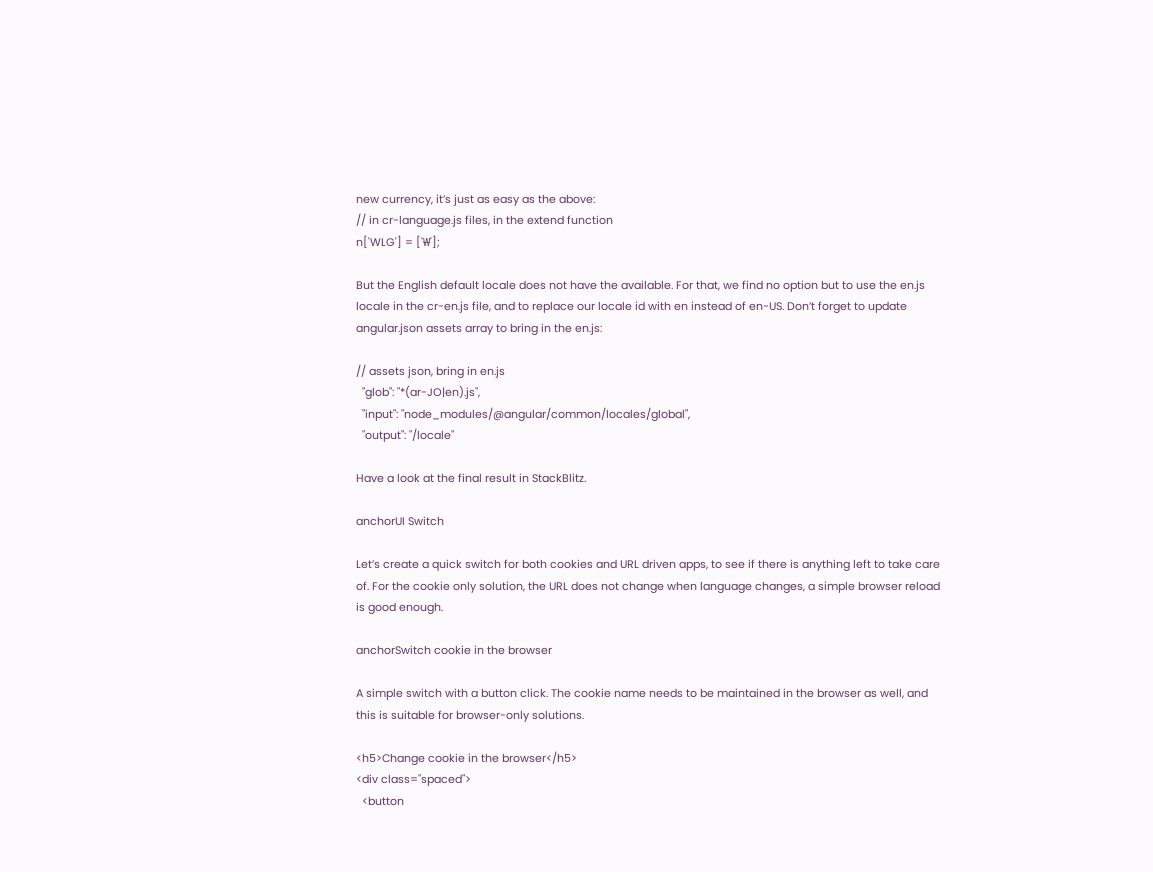new currency, it’s just as easy as the above:
// in cr-language.js files, in the extend function
n['WLG'] = ['₩'];

But the English default locale does not have the available. For that, we find no option but to use the en.js locale in the cr-en.js file, and to replace our locale id with en instead of en-US. Don’t forget to update angular.json assets array to bring in the en.js:

// assets json, bring in en.js
  "glob": "*(ar-JO|en).js",
  "input": "node_modules/@angular/common/locales/global",
  "output": "/locale"

Have a look at the final result in StackBlitz.

anchorUI Switch

Let’s create a quick switch for both cookies and URL driven apps, to see if there is anything left to take care of. For the cookie only solution, the URL does not change when language changes, a simple browser reload is good enough.

anchorSwitch cookie in the browser

A simple switch with a button click. The cookie name needs to be maintained in the browser as well, and this is suitable for browser-only solutions.

<h5>Change cookie in the browser</h5>
<div class="spaced">
  <button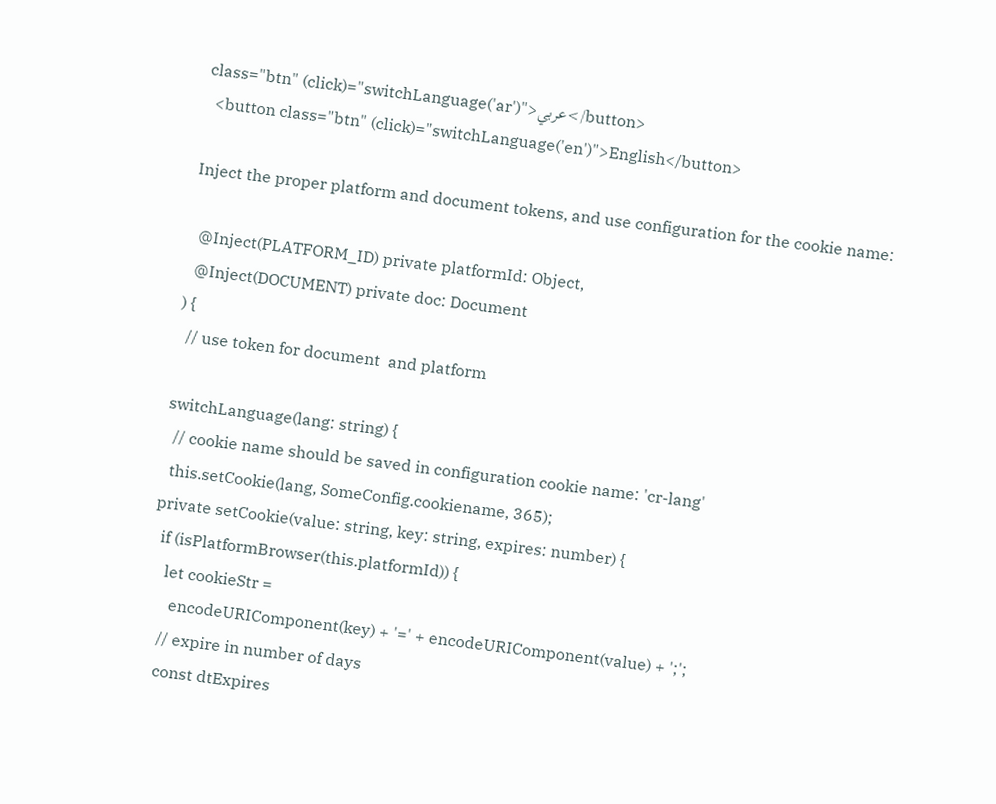class="btn" (click)="switchLanguage('ar')">عربي</button>
  <button class="btn" (click)="switchLanguage('en')">English</button>

Inject the proper platform and document tokens, and use configuration for the cookie name:

  @Inject(PLATFORM_ID) private platformId: Object,
  @Inject(DOCUMENT) private doc: Document
) {
  // use token for document  and platform

switchLanguage(lang: string) {
  // cookie name should be saved in configuration cookie name: 'cr-lang'
  this.setCookie(lang, SomeConfig.cookiename, 365);
private setCookie(value: string, key: string, expires: number) {
  if (isPlatformBrowser(this.platformId)) {
    let cookieStr =
      encodeURIComponent(key) + '=' + encodeURIComponent(value) + ';';
    // expire in number of days
    const dtExpires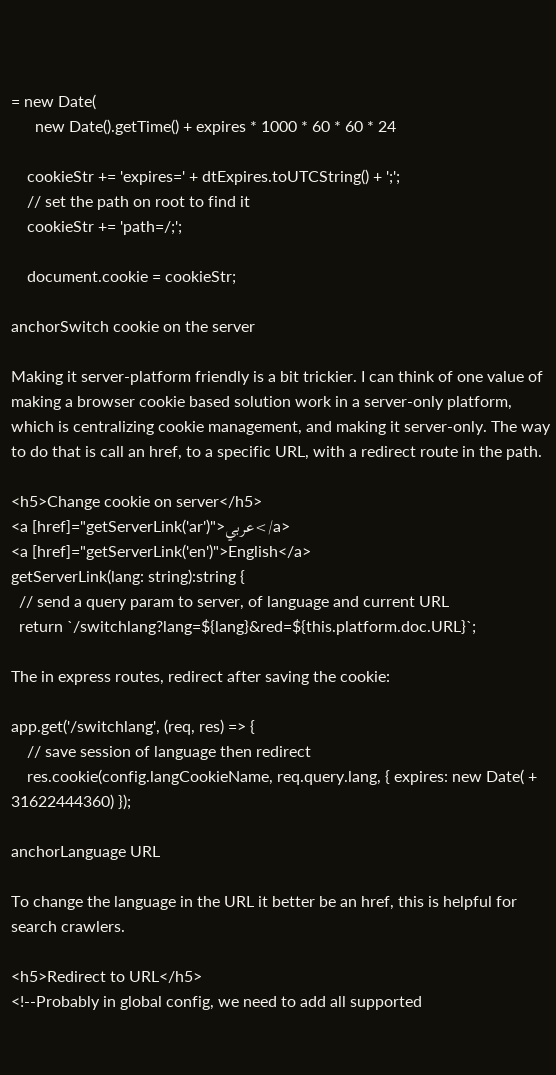= new Date(
      new Date().getTime() + expires * 1000 * 60 * 60 * 24

    cookieStr += 'expires=' + dtExpires.toUTCString() + ';';
    // set the path on root to find it
    cookieStr += 'path=/;';

    document.cookie = cookieStr;

anchorSwitch cookie on the server

Making it server-platform friendly is a bit trickier. I can think of one value of making a browser cookie based solution work in a server-only platform, which is centralizing cookie management, and making it server-only. The way to do that is call an href, to a specific URL, with a redirect route in the path.

<h5>Change cookie on server</h5>
<a [href]="getServerLink('ar')">عربي</a>
<a [href]="getServerLink('en')">English</a>
getServerLink(lang: string):string {
  // send a query param to server, of language and current URL
  return `/switchlang?lang=${lang}&red=${this.platform.doc.URL}`;

The in express routes, redirect after saving the cookie:

app.get('/switchlang', (req, res) => {
    // save session of language then redirect
    res.cookie(config.langCookieName, req.query.lang, { expires: new Date( + 31622444360) });

anchorLanguage URL

To change the language in the URL it better be an href, this is helpful for search crawlers.

<h5>Redirect to URL</h5>
<!--Probably in global config, we need to add all supported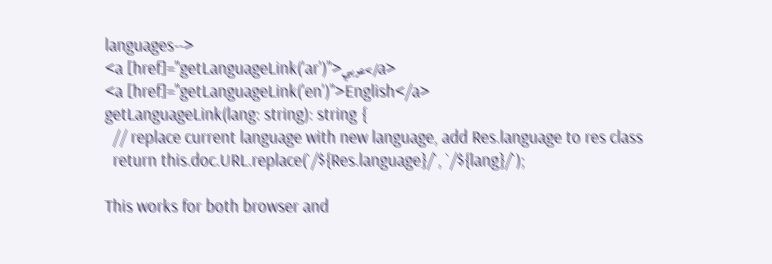languages-->
<a [href]="getLanguageLink('ar')">عربي</a>
<a [href]="getLanguageLink('en')">English</a>
getLanguageLink(lang: string): string {
  // replace current language with new language, add Res.language to res class
  return this.doc.URL.replace(`/${Res.language}/`, `/${lang}/`);

This works for both browser and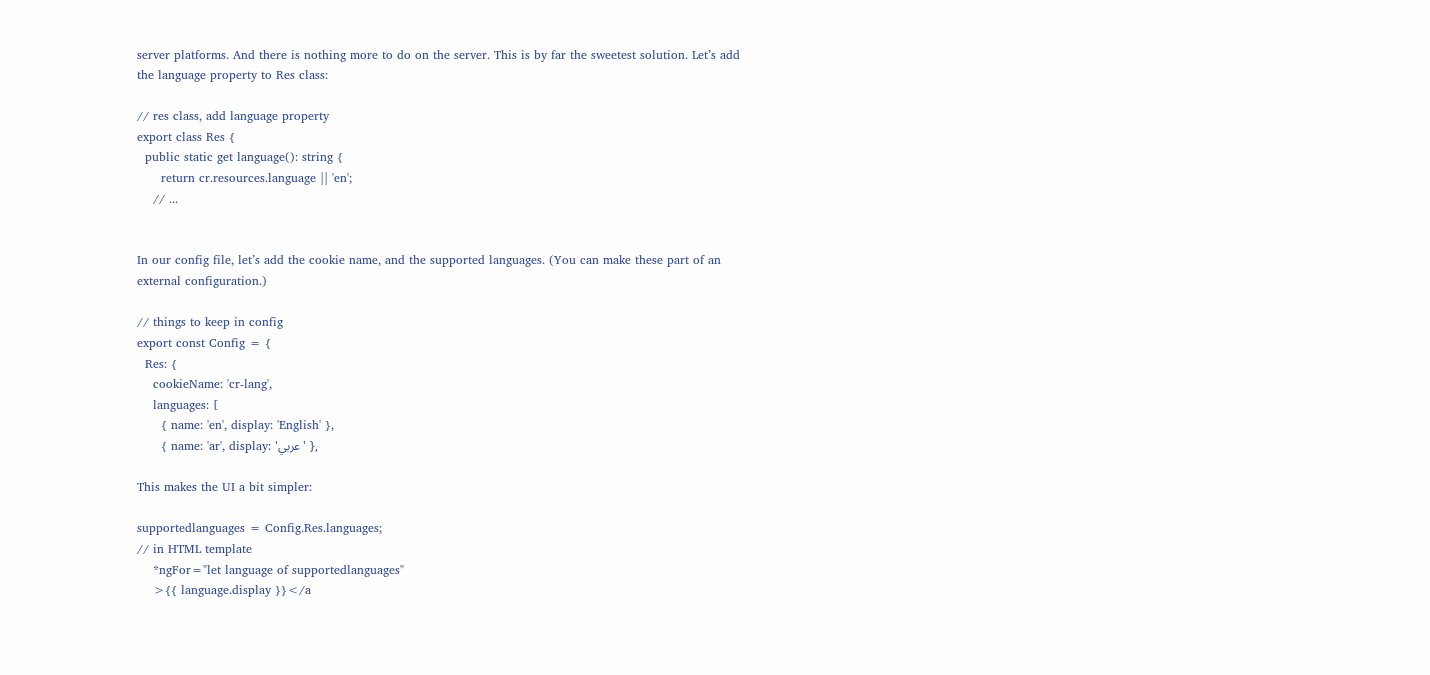server platforms. And there is nothing more to do on the server. This is by far the sweetest solution. Let’s add the language property to Res class:

// res class, add language property
export class Res {
  public static get language(): string {
      return cr.resources.language || 'en';
    // ...


In our config file, let’s add the cookie name, and the supported languages. (You can make these part of an external configuration.)

// things to keep in config
export const Config = {
  Res: {
    cookieName: 'cr-lang',
    languages: [
      { name: 'en', display: 'English' },
      { name: 'ar', display: 'عربي' },

This makes the UI a bit simpler:

supportedlanguages = Config.Res.languages;
// in HTML template
    *ngFor="let language of supportedlanguages"
    >{{ language.display }}</a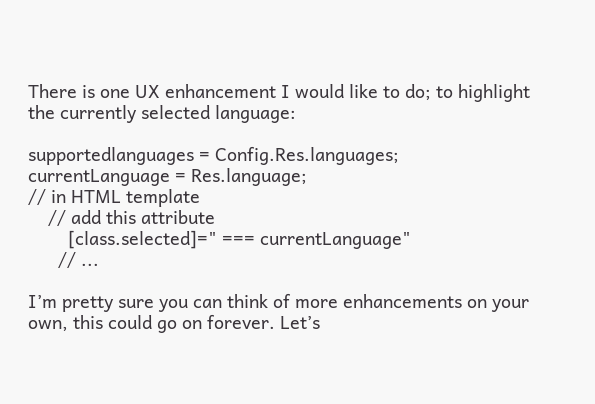There is one UX enhancement I would like to do; to highlight the currently selected language:

supportedlanguages = Config.Res.languages;
currentLanguage = Res.language;
// in HTML template
    // add this attribute
        [class.selected]=" === currentLanguage"
      // ...

I’m pretty sure you can think of more enhancements on your own, this could go on forever. Let’s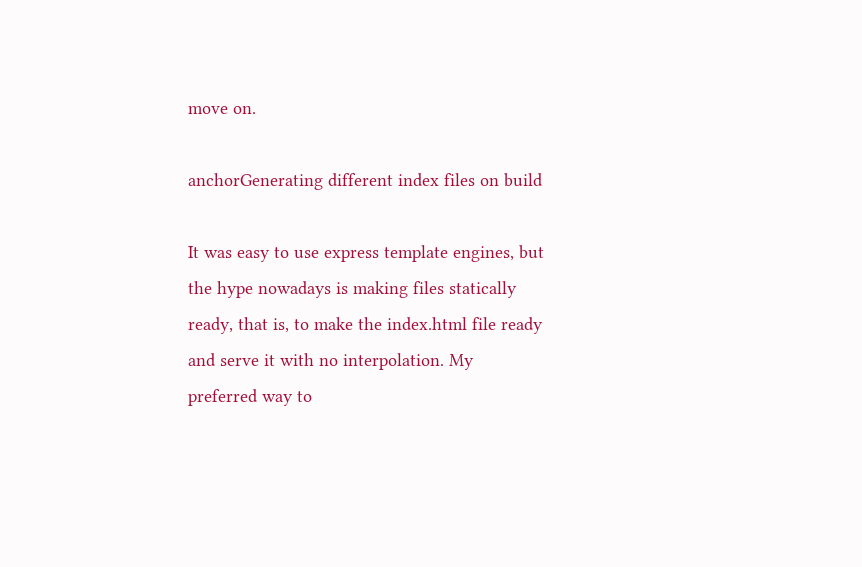move on.

anchorGenerating different index files on build

It was easy to use express template engines, but the hype nowadays is making files statically ready, that is, to make the index.html file ready and serve it with no interpolation. My preferred way to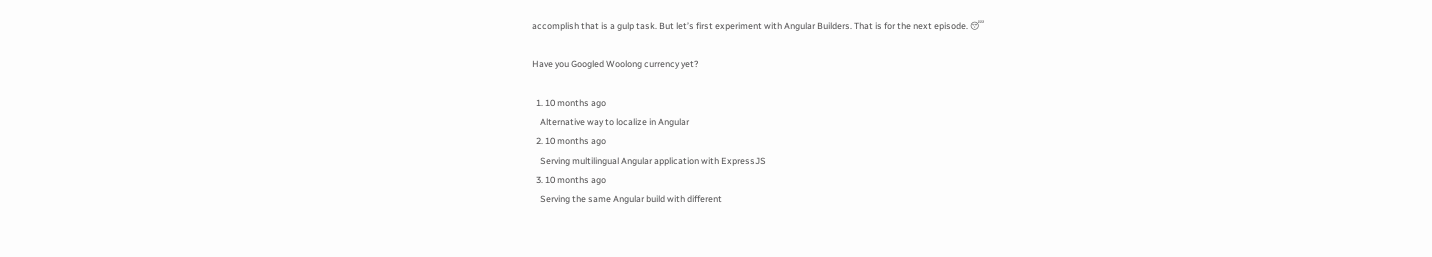accomplish that is a gulp task. But let’s first experiment with Angular Builders. That is for the next episode. 😴

Have you Googled Woolong currency yet?

  1. 10 months ago
    Alternative way to localize in Angular
  2. 10 months ago
    Serving multilingual Angular application with ExpressJS
  3. 10 months ago
    Serving the same Angular build with different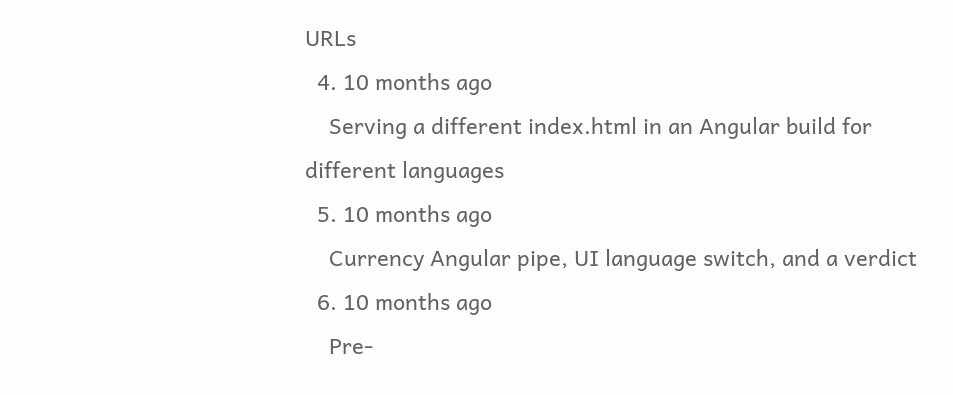URLs
  4. 10 months ago
    Serving a different index.html in an Angular build for different languages
  5. 10 months ago
    Currency Angular pipe, UI language switch, and a verdict
  6. 10 months ago
    Pre-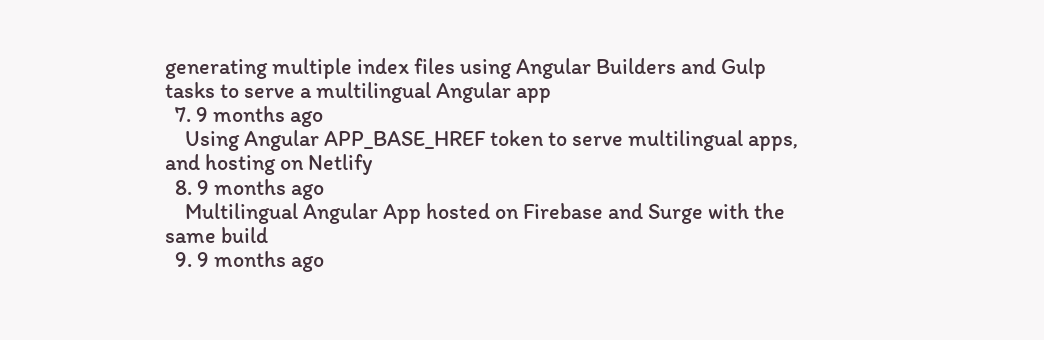generating multiple index files using Angular Builders and Gulp tasks to serve a multilingual Angular app
  7. 9 months ago
    Using Angular APP_BASE_HREF token to serve multilingual apps, and hosting on Netlify
  8. 9 months ago
    Multilingual Angular App hosted on Firebase and Surge with the same build
  9. 9 months ago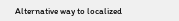Alternative way to localized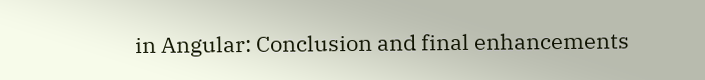in Angular: Conclusion and final enhancements